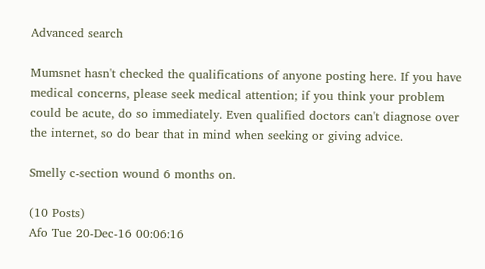Advanced search

Mumsnet hasn't checked the qualifications of anyone posting here. If you have medical concerns, please seek medical attention; if you think your problem could be acute, do so immediately. Even qualified doctors can't diagnose over the internet, so do bear that in mind when seeking or giving advice.

Smelly c-section wound 6 months on.

(10 Posts)
Afo Tue 20-Dec-16 00:06:16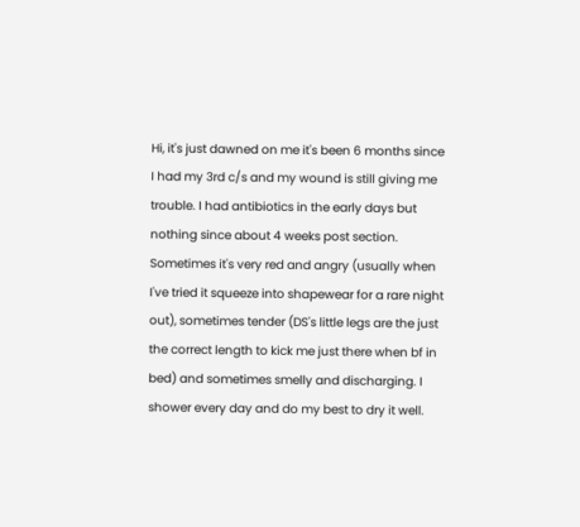Hi, it's just dawned on me it's been 6 months since I had my 3rd c/s and my wound is still giving me trouble. I had antibiotics in the early days but nothing since about 4 weeks post section.
Sometimes it's very red and angry (usually when I've tried it squeeze into shapewear for a rare night out), sometimes tender (DS's little legs are the just the correct length to kick me just there when bf in bed) and sometimes smelly and discharging. I shower every day and do my best to dry it well.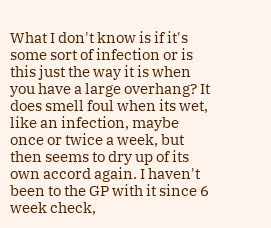What I don't know is if it's some sort of infection or is this just the way it is when you have a large overhang? It does smell foul when its wet, like an infection, maybe once or twice a week, but then seems to dry up of its own accord again. I haven't been to the GP with it since 6 week check,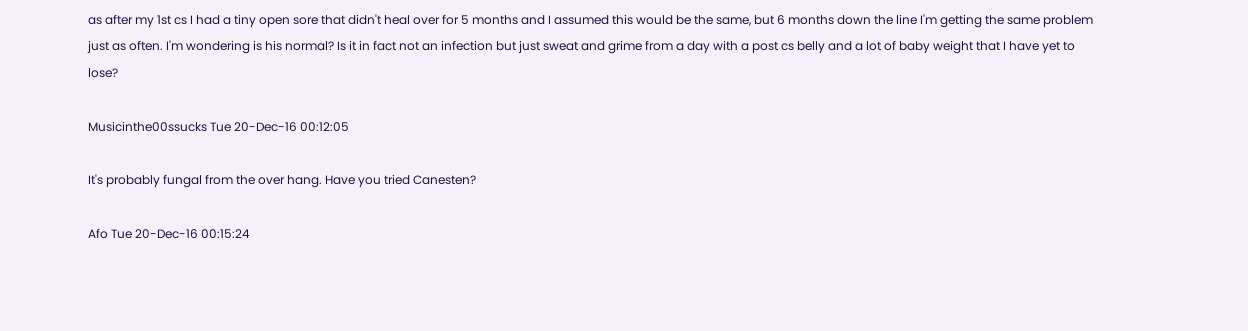as after my 1st cs I had a tiny open sore that didn't heal over for 5 months and I assumed this would be the same, but 6 months down the line I'm getting the same problem just as often. I'm wondering is his normal? Is it in fact not an infection but just sweat and grime from a day with a post cs belly and a lot of baby weight that I have yet to lose?

Musicinthe00ssucks Tue 20-Dec-16 00:12:05

It's probably fungal from the over hang. Have you tried Canesten?

Afo Tue 20-Dec-16 00:15:24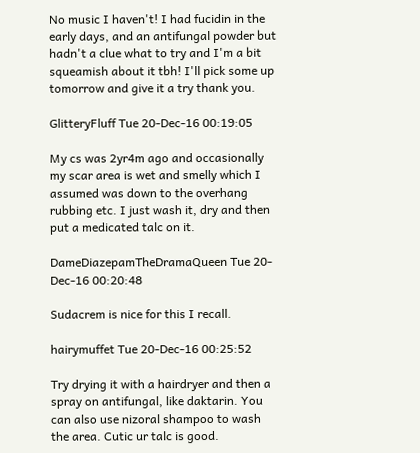No music I haven't! I had fucidin in the early days, and an antifungal powder but hadn't a clue what to try and I'm a bit squeamish about it tbh! I'll pick some up tomorrow and give it a try thank you.

GlitteryFluff Tue 20-Dec-16 00:19:05

My cs was 2yr4m ago and occasionally my scar area is wet and smelly which I assumed was down to the overhang rubbing etc. I just wash it, dry and then put a medicated talc on it.

DameDiazepamTheDramaQueen Tue 20-Dec-16 00:20:48

Sudacrem is nice for this I recall.

hairymuffet Tue 20-Dec-16 00:25:52

Try drying it with a hairdryer and then a spray on antifungal, like daktarin. You can also use nizoral shampoo to wash the area. Cutic ur talc is good.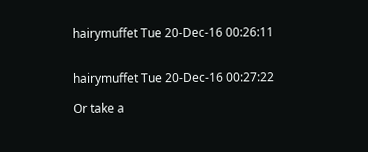hairymuffet Tue 20-Dec-16 00:26:11


hairymuffet Tue 20-Dec-16 00:27:22

Or take a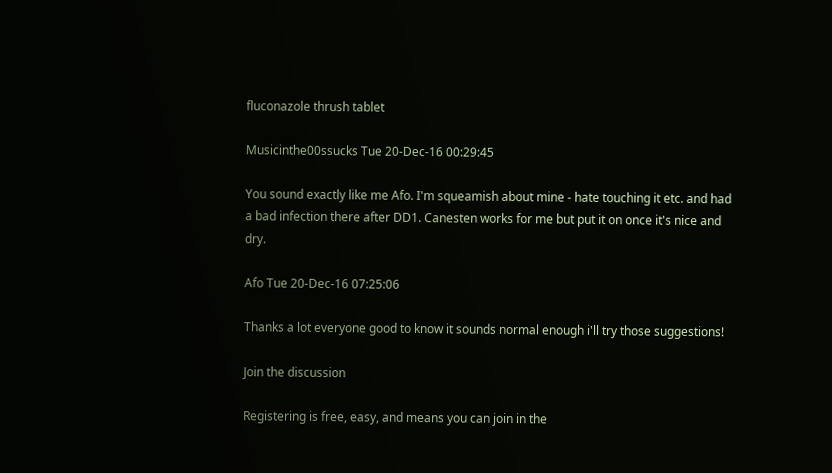fluconazole thrush tablet

Musicinthe00ssucks Tue 20-Dec-16 00:29:45

You sound exactly like me Afo. I'm squeamish about mine - hate touching it etc. and had a bad infection there after DD1. Canesten works for me but put it on once it's nice and dry.

Afo Tue 20-Dec-16 07:25:06

Thanks a lot everyone good to know it sounds normal enough i'll try those suggestions!

Join the discussion

Registering is free, easy, and means you can join in the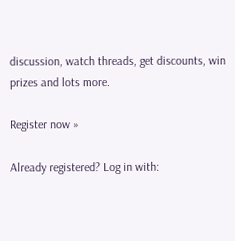discussion, watch threads, get discounts, win prizes and lots more.

Register now »

Already registered? Log in with: